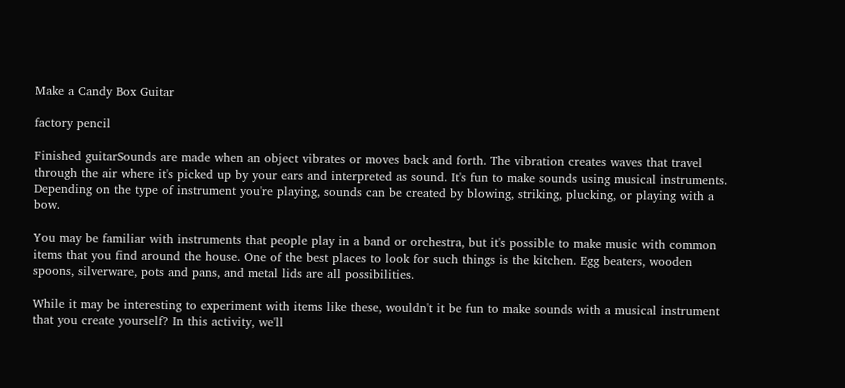Make a Candy Box Guitar

factory pencil

Finished guitarSounds are made when an object vibrates or moves back and forth. The vibration creates waves that travel through the air where it's picked up by your ears and interpreted as sound. It's fun to make sounds using musical instruments. Depending on the type of instrument you're playing, sounds can be created by blowing, striking, plucking, or playing with a bow.

You may be familiar with instruments that people play in a band or orchestra, but it's possible to make music with common items that you find around the house. One of the best places to look for such things is the kitchen. Egg beaters, wooden spoons, silverware, pots and pans, and metal lids are all possibilities.

While it may be interesting to experiment with items like these, wouldn't it be fun to make sounds with a musical instrument that you create yourself? In this activity, we'll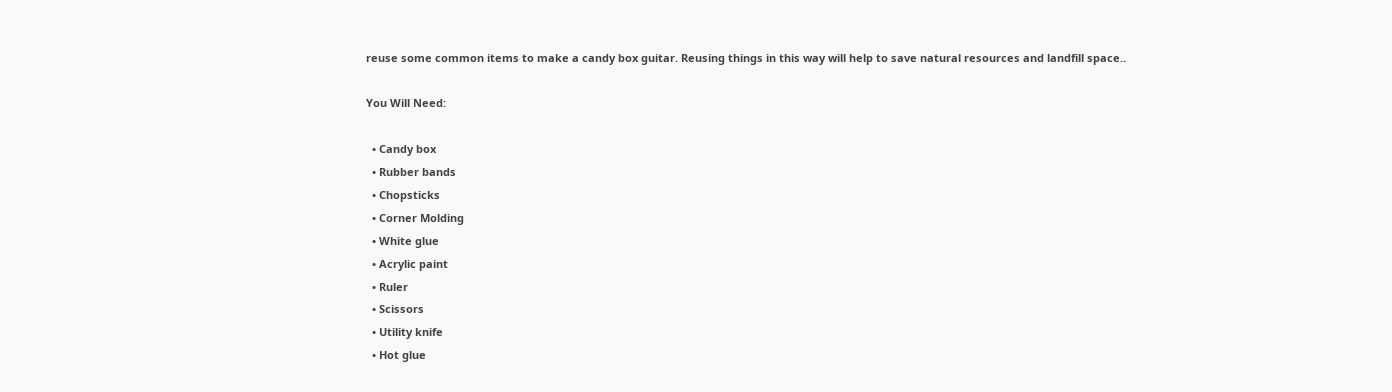reuse some common items to make a candy box guitar. Reusing things in this way will help to save natural resources and landfill space..

You Will Need:

  • Candy box
  • Rubber bands
  • Chopsticks
  • Corner Molding
  • White glue
  • Acrylic paint
  • Ruler
  • Scissors
  • Utility knife
  • Hot glue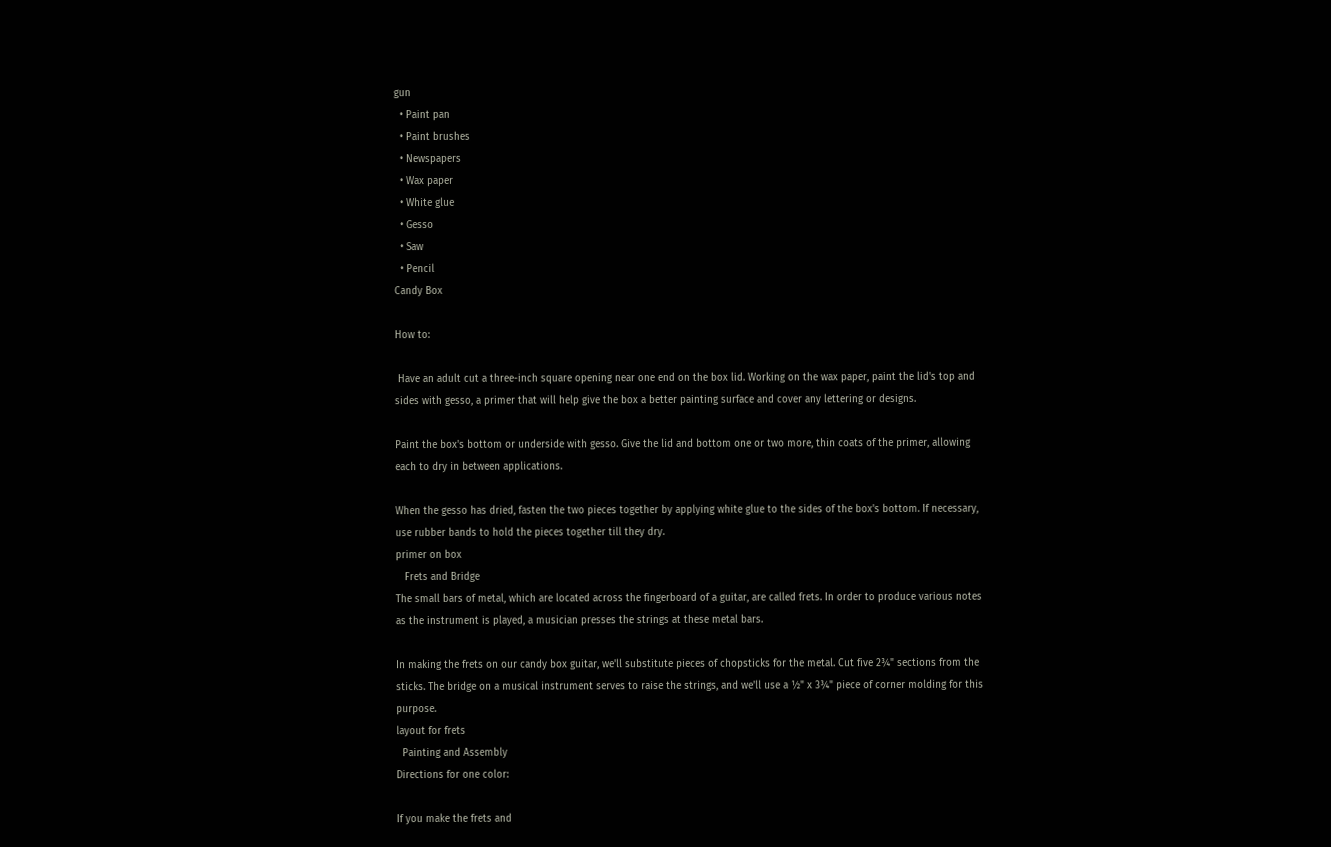gun
  • Paint pan
  • Paint brushes
  • Newspapers
  • Wax paper
  • White glue
  • Gesso
  • Saw
  • Pencil
Candy Box

How to:

 Have an adult cut a three-inch square opening near one end on the box lid. Working on the wax paper, paint the lid's top and sides with gesso, a primer that will help give the box a better painting surface and cover any lettering or designs.

Paint the box's bottom or underside with gesso. Give the lid and bottom one or two more, thin coats of the primer, allowing each to dry in between applications.

When the gesso has dried, fasten the two pieces together by applying white glue to the sides of the box's bottom. If necessary, use rubber bands to hold the pieces together till they dry.
primer on box
   Frets and Bridge
The small bars of metal, which are located across the fingerboard of a guitar, are called frets. In order to produce various notes as the instrument is played, a musician presses the strings at these metal bars.

In making the frets on our candy box guitar, we'll substitute pieces of chopsticks for the metal. Cut five 2¾" sections from the sticks. The bridge on a musical instrument serves to raise the strings, and we'll use a ½" x 3¾" piece of corner molding for this purpose.
layout for frets
  Painting and Assembly
Directions for one color:

If you make the frets and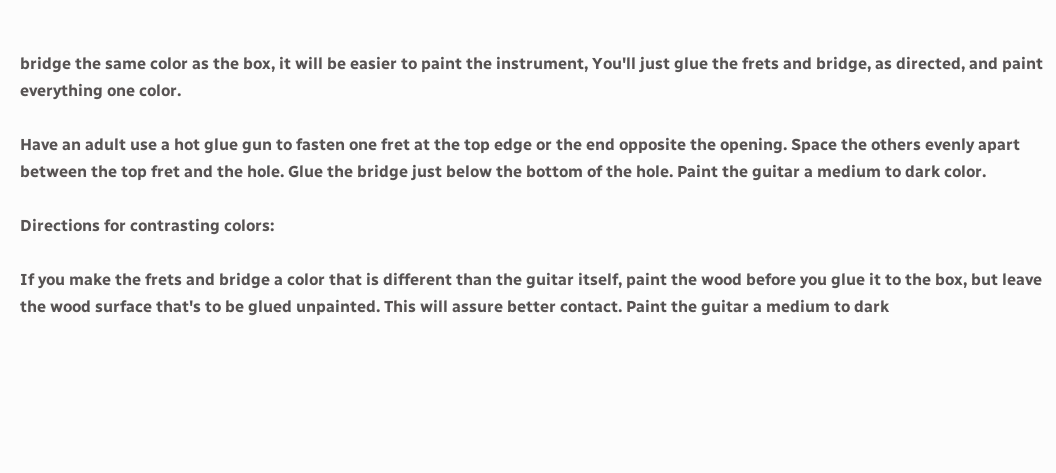bridge the same color as the box, it will be easier to paint the instrument, You'll just glue the frets and bridge, as directed, and paint everything one color.

Have an adult use a hot glue gun to fasten one fret at the top edge or the end opposite the opening. Space the others evenly apart between the top fret and the hole. Glue the bridge just below the bottom of the hole. Paint the guitar a medium to dark color.

Directions for contrasting colors:

If you make the frets and bridge a color that is different than the guitar itself, paint the wood before you glue it to the box, but leave the wood surface that's to be glued unpainted. This will assure better contact. Paint the guitar a medium to dark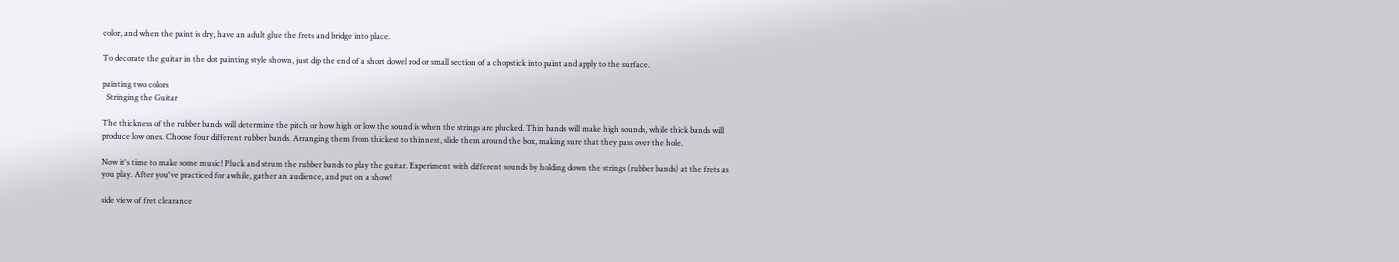color, and when the paint is dry, have an adult glue the frets and bridge into place.

To decorate the guitar in the dot painting style shown, just dip the end of a short dowel rod or small section of a chopstick into paint and apply to the surface.

painting two colors
  Stringing the Guitar

The thickness of the rubber bands will determine the pitch or how high or low the sound is when the strings are plucked. Thin bands will make high sounds, while thick bands will produce low ones. Choose four different rubber bands. Arranging them from thickest to thinnest, slide them around the box, making sure that they pass over the hole.

Now it's time to make some music! Pluck and strum the rubber bands to play the guitar. Experiment with different sounds by holding down the strings (rubber bands) at the frets as you play. After you've practiced for awhile, gather an audience, and put on a show!

side view of fret clearance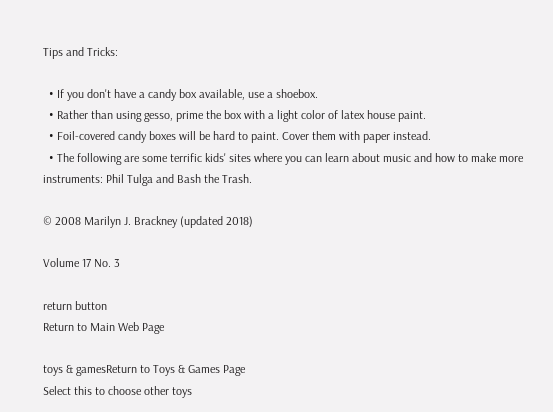Tips and Tricks:

  • If you don't have a candy box available, use a shoebox.
  • Rather than using gesso, prime the box with a light color of latex house paint.
  • Foil-covered candy boxes will be hard to paint. Cover them with paper instead.
  • The following are some terrific kids' sites where you can learn about music and how to make more instruments: Phil Tulga and Bash the Trash.

© 2008 Marilyn J. Brackney (updated 2018)

Volume 17 No. 3

return button
Return to Main Web Page

toys & gamesReturn to Toys & Games Page
Select this to choose other toys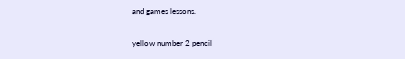and games lessons.

yellow number 2 pencil